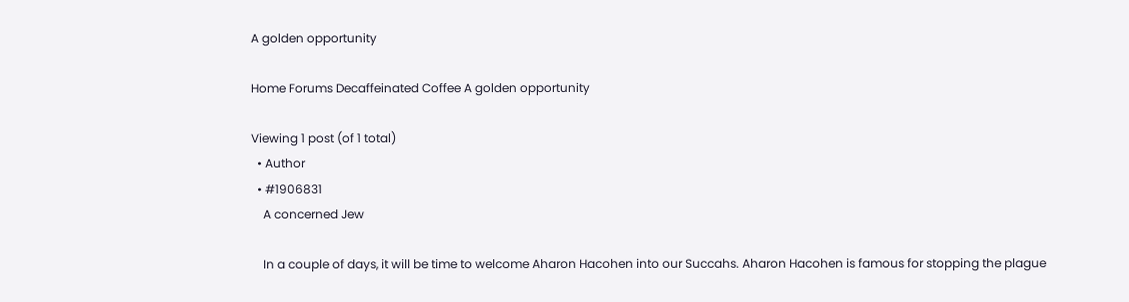A golden opportunity

Home Forums Decaffeinated Coffee A golden opportunity

Viewing 1 post (of 1 total)
  • Author
  • #1906831
    A concerned Jew

    In a couple of days, it will be time to welcome Aharon Hacohen into our Succahs. Aharon Hacohen is famous for stopping the plague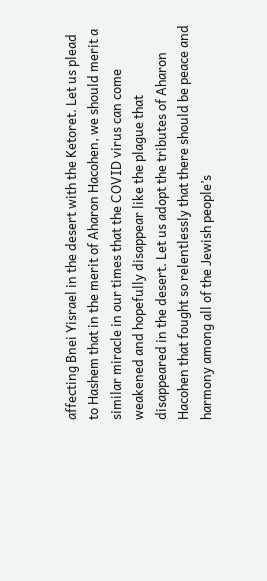affecting Bnei Yisrael in the desert with the Ketoret. Let us plead to Hashem that in the merit of Aharon Hacohen, we should merit a similar miracle in our times that the COVID virus can come weakened and hopefully disappear like the plague that disappeared in the desert. Let us adopt the tributes of Aharon Hacohen that fought so relentlessly that there should be peace and harmony among all of the Jewish people’s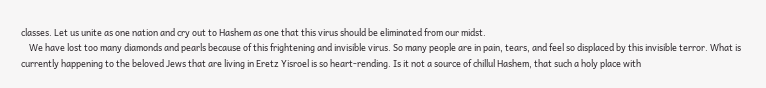classes. Let us unite as one nation and cry out to Hashem as one that this virus should be eliminated from our midst.
    We have lost too many diamonds and pearls because of this frightening and invisible virus. So many people are in pain, tears, and feel so displaced by this invisible terror. What is currently happening to the beloved Jews that are living in Eretz Yisroel is so heart-rending. Is it not a source of chillul Hashem, that such a holy place with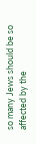so many Jews should be so affected by the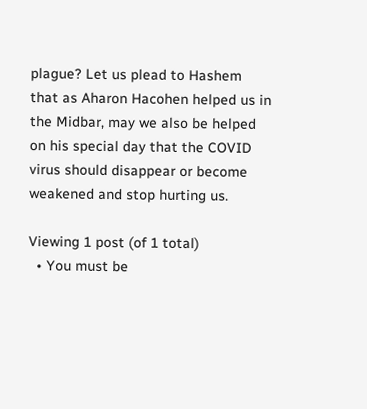plague? Let us plead to Hashem that as Aharon Hacohen helped us in the Midbar, may we also be helped on his special day that the COVID virus should disappear or become weakened and stop hurting us.

Viewing 1 post (of 1 total)
  • You must be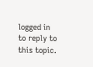logged in to reply to this topic.